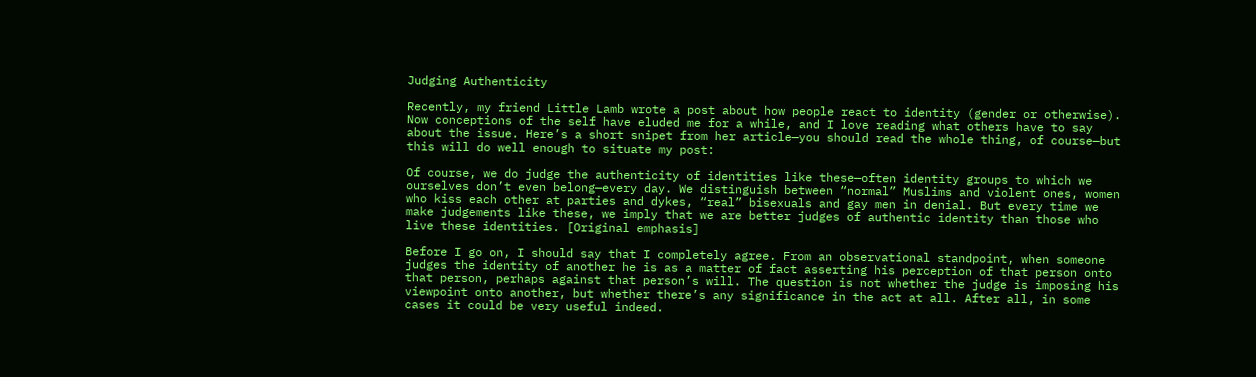Judging Authenticity

Recently, my friend Little Lamb wrote a post about how people react to identity (gender or otherwise). Now conceptions of the self have eluded me for a while, and I love reading what others have to say about the issue. Here’s a short snipet from her article—you should read the whole thing, of course—but this will do well enough to situate my post:

Of course, we do judge the authenticity of identities like these—often identity groups to which we ourselves don’t even belong—every day. We distinguish between “normal” Muslims and violent ones, women who kiss each other at parties and dykes, “real” bisexuals and gay men in denial. But every time we make judgements like these, we imply that we are better judges of authentic identity than those who live these identities. [Original emphasis]

Before I go on, I should say that I completely agree. From an observational standpoint, when someone judges the identity of another he is as a matter of fact asserting his perception of that person onto that person, perhaps against that person’s will. The question is not whether the judge is imposing his viewpoint onto another, but whether there’s any significance in the act at all. After all, in some cases it could be very useful indeed.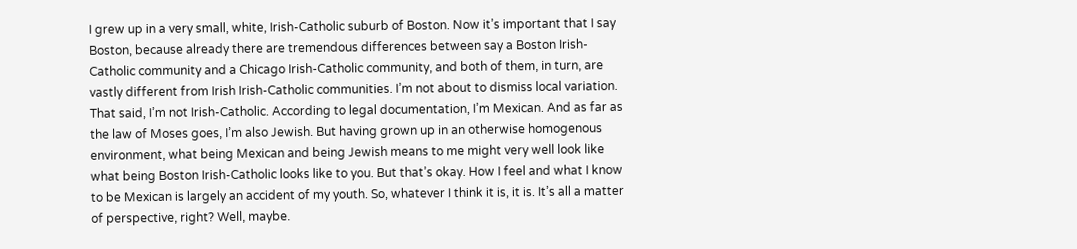I grew up in a very small, white, Irish-Catholic suburb of Boston. Now it’s important that I say Boston, because already there are tremendous differences between say a Boston Irish-Catholic community and a Chicago Irish-Catholic community, and both of them, in turn, are vastly different from Irish Irish-Catholic communities. I’m not about to dismiss local variation. That said, I’m not Irish-Catholic. According to legal documentation, I’m Mexican. And as far as the law of Moses goes, I’m also Jewish. But having grown up in an otherwise homogenous environment, what being Mexican and being Jewish means to me might very well look like what being Boston Irish-Catholic looks like to you. But that’s okay. How I feel and what I know to be Mexican is largely an accident of my youth. So, whatever I think it is, it is. It’s all a matter of perspective, right? Well, maybe.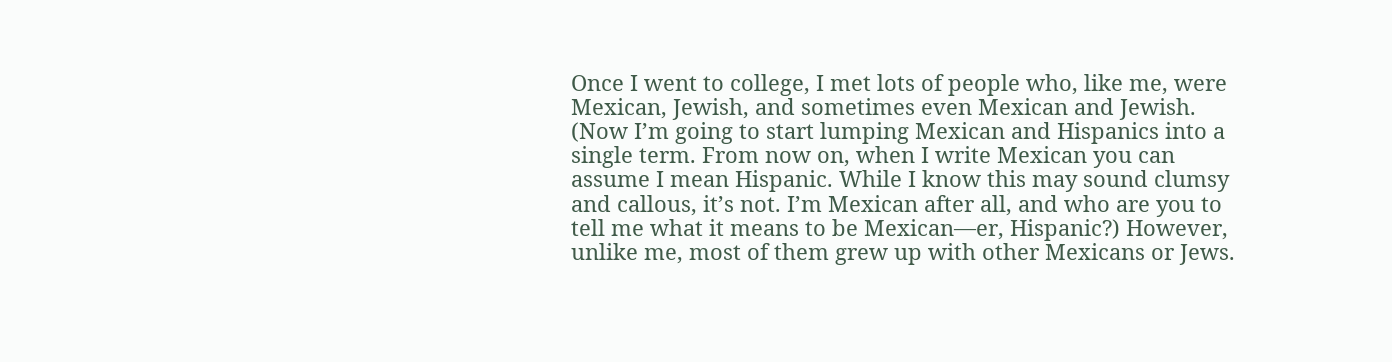Once I went to college, I met lots of people who, like me, were Mexican, Jewish, and sometimes even Mexican and Jewish. (Now I’m going to start lumping Mexican and Hispanics into a single term. From now on, when I write Mexican you can assume I mean Hispanic. While I know this may sound clumsy and callous, it’s not. I’m Mexican after all, and who are you to tell me what it means to be Mexican—er, Hispanic?) However, unlike me, most of them grew up with other Mexicans or Jews.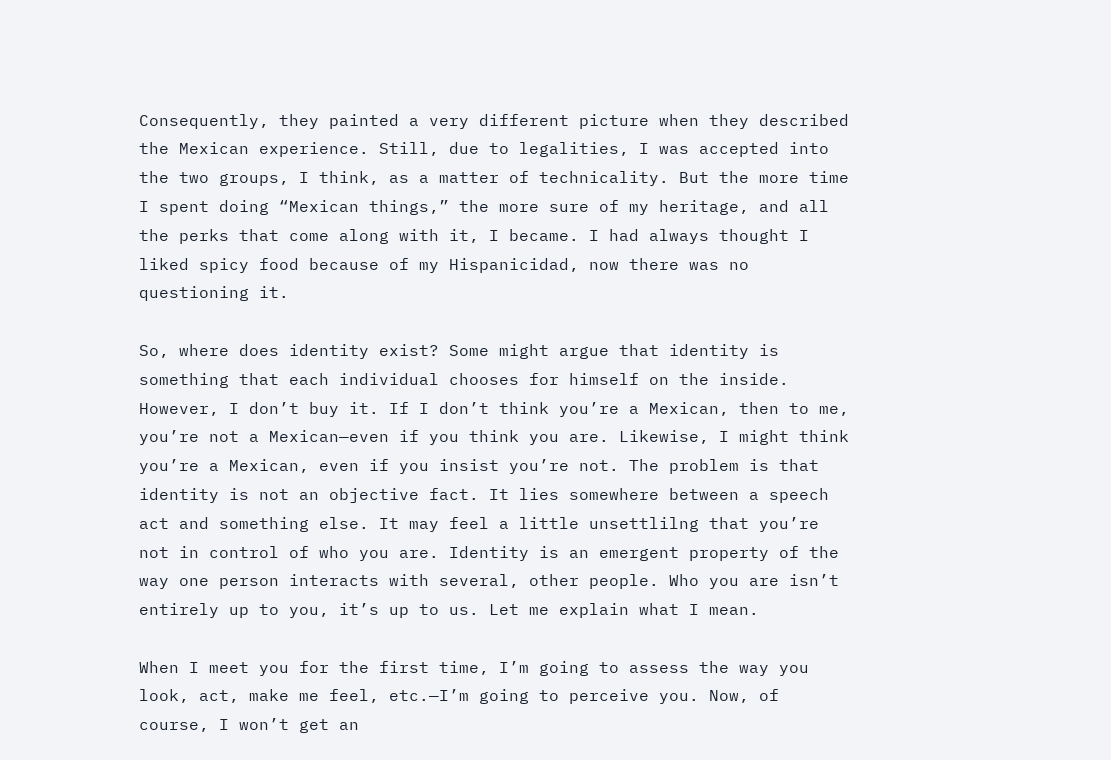Consequently, they painted a very different picture when they described the Mexican experience. Still, due to legalities, I was accepted into the two groups, I think, as a matter of technicality. But the more time I spent doing “Mexican things,” the more sure of my heritage, and all the perks that come along with it, I became. I had always thought I liked spicy food because of my Hispanicidad, now there was no questioning it.

So, where does identity exist? Some might argue that identity is something that each individual chooses for himself on the inside. However, I don’t buy it. If I don’t think you’re a Mexican, then to me, you’re not a Mexican—even if you think you are. Likewise, I might think you’re a Mexican, even if you insist you’re not. The problem is that identity is not an objective fact. It lies somewhere between a speech act and something else. It may feel a little unsettlilng that you’re not in control of who you are. Identity is an emergent property of the way one person interacts with several, other people. Who you are isn’t entirely up to you, it’s up to us. Let me explain what I mean.

When I meet you for the first time, I’m going to assess the way you look, act, make me feel, etc.—I’m going to perceive you. Now, of course, I won’t get an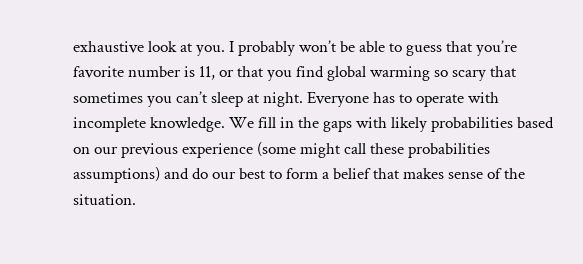exhaustive look at you. I probably won’t be able to guess that you’re favorite number is 11, or that you find global warming so scary that sometimes you can’t sleep at night. Everyone has to operate with incomplete knowledge. We fill in the gaps with likely probabilities based on our previous experience (some might call these probabilities assumptions) and do our best to form a belief that makes sense of the situation.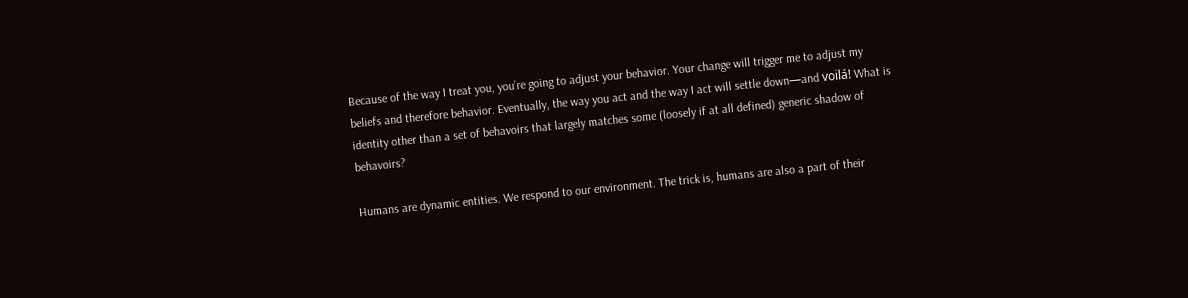Because of the way I treat you, you’re going to adjust your behavior. Your change will trigger me to adjust my beliefs and therefore behavior. Eventually, the way you act and the way I act will settle down—and voilá! What is identity other than a set of behavoirs that largely matches some (loosely if at all defined) generic shadow of behavoirs?

Humans are dynamic entities. We respond to our environment. The trick is, humans are also a part of their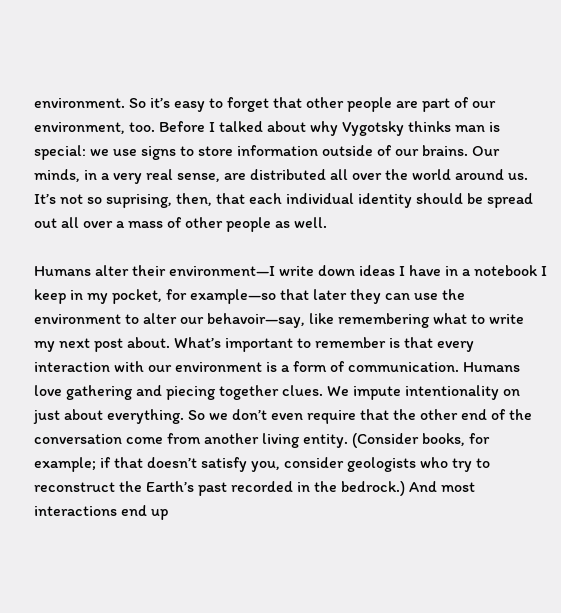environment. So it’s easy to forget that other people are part of our environment, too. Before I talked about why Vygotsky thinks man is special: we use signs to store information outside of our brains. Our minds, in a very real sense, are distributed all over the world around us. It’s not so suprising, then, that each individual identity should be spread out all over a mass of other people as well.

Humans alter their environment—I write down ideas I have in a notebook I keep in my pocket, for example—so that later they can use the environment to alter our behavoir—say, like remembering what to write my next post about. What’s important to remember is that every interaction with our environment is a form of communication. Humans love gathering and piecing together clues. We impute intentionality on just about everything. So we don’t even require that the other end of the conversation come from another living entity. (Consider books, for example; if that doesn’t satisfy you, consider geologists who try to reconstruct the Earth’s past recorded in the bedrock.) And most interactions end up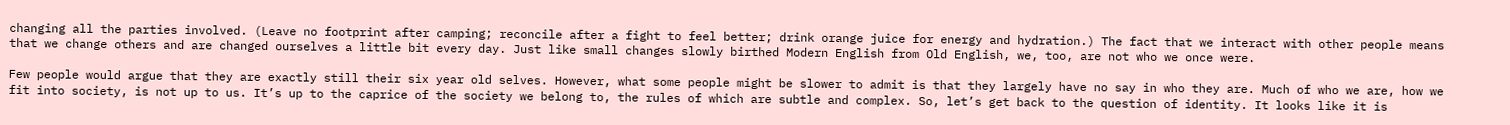changing all the parties involved. (Leave no footprint after camping; reconcile after a fight to feel better; drink orange juice for energy and hydration.) The fact that we interact with other people means that we change others and are changed ourselves a little bit every day. Just like small changes slowly birthed Modern English from Old English, we, too, are not who we once were.

Few people would argue that they are exactly still their six year old selves. However, what some people might be slower to admit is that they largely have no say in who they are. Much of who we are, how we fit into society, is not up to us. It’s up to the caprice of the society we belong to, the rules of which are subtle and complex. So, let’s get back to the question of identity. It looks like it is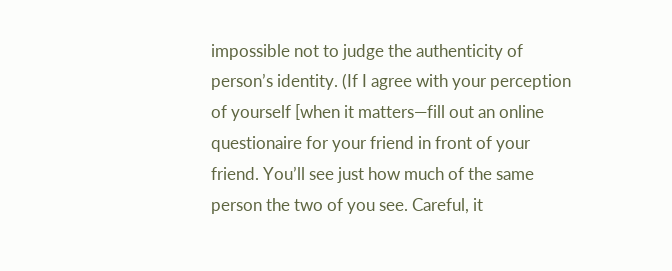impossible not to judge the authenticity of person’s identity. (If I agree with your perception of yourself [when it matters—fill out an online questionaire for your friend in front of your friend. You’ll see just how much of the same person the two of you see. Careful, it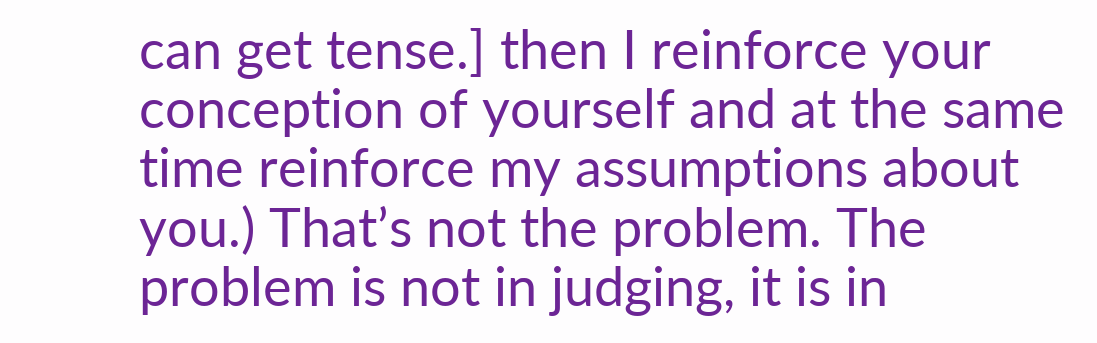can get tense.] then I reinforce your conception of yourself and at the same time reinforce my assumptions about you.) That’s not the problem. The problem is not in judging, it is in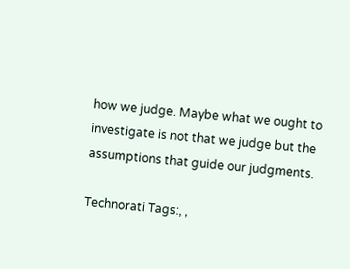how we judge. Maybe what we ought to investigate is not that we judge but the assumptions that guide our judgments.

Technorati Tags:, ,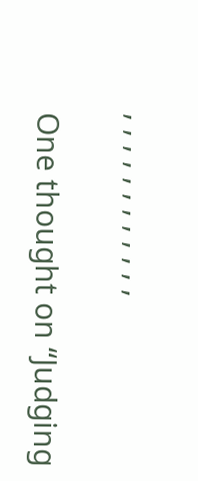, , , , , , , , , , , ,

One thought on “Judging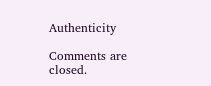Authenticity

Comments are closed.